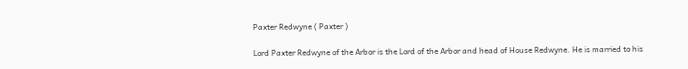Paxter Redwyne ( Paxter )

Lord Paxter Redwyne of the Arbor is the Lord of the Arbor and head of House Redwyne. He is married to his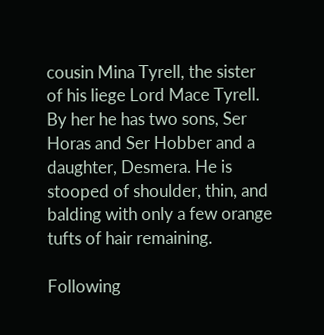cousin Mina Tyrell, the sister of his liege Lord Mace Tyrell. By her he has two sons, Ser Horas and Ser Hobber and a daughter, Desmera. He is stooped of shoulder, thin, and balding with only a few orange tufts of hair remaining.

Following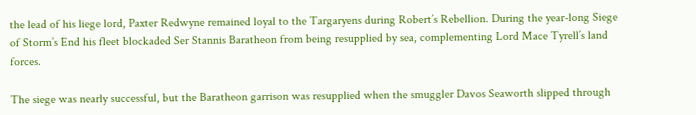the lead of his liege lord, Paxter Redwyne remained loyal to the Targaryens during Robert’s Rebellion. During the year-long Siege of Storm’s End his fleet blockaded Ser Stannis Baratheon from being resupplied by sea, complementing Lord Mace Tyrell’s land forces.

The siege was nearly successful, but the Baratheon garrison was resupplied when the smuggler Davos Seaworth slipped through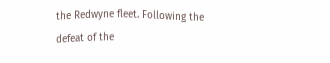the Redwyne fleet. Following the defeat of the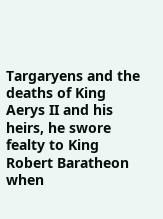Targaryens and the deaths of King Aerys II and his heirs, he swore fealty to King Robert Baratheon when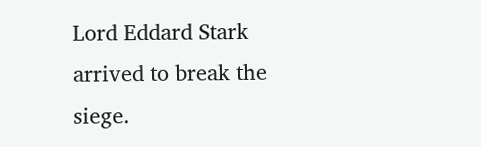Lord Eddard Stark arrived to break the siege.